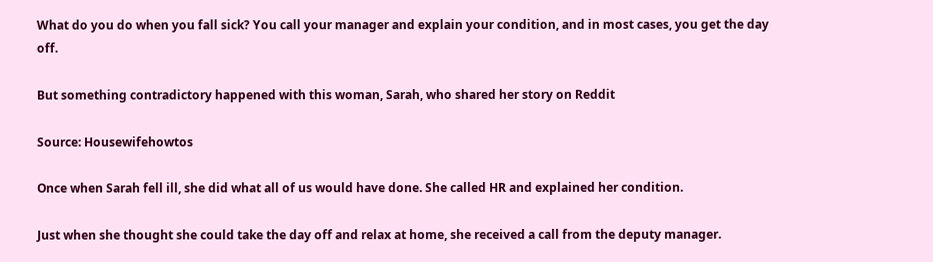What do you do when you fall sick? You call your manager and explain your condition, and in most cases, you get the day off.

But something contradictory happened with this woman, Sarah, who shared her story on Reddit

Source: Housewifehowtos

Once when Sarah fell ill, she did what all of us would have done. She called HR and explained her condition.

Just when she thought she could take the day off and relax at home, she received a call from the deputy manager.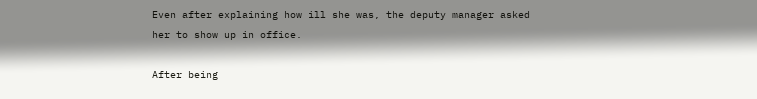Even after explaining how ill she was, the deputy manager asked her to show up in office.

After being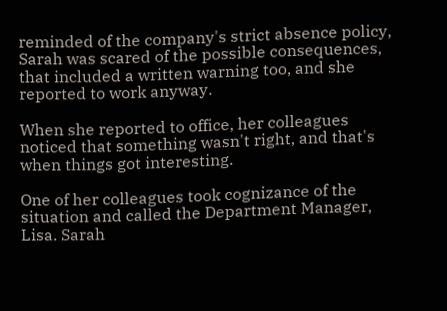reminded of the company's strict absence policy, Sarah was scared of the possible consequences, that included a written warning too, and she reported to work anyway.

When she reported to office, her colleagues noticed that something wasn't right, and that's when things got interesting.

One of her colleagues took cognizance of the situation and called the Department Manager, Lisa. Sarah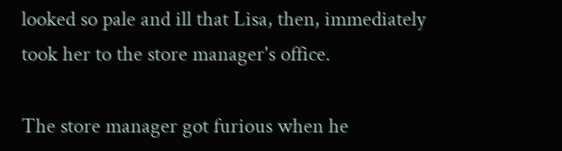looked so pale and ill that Lisa, then, immediately took her to the store manager's office.

The store manager got furious when he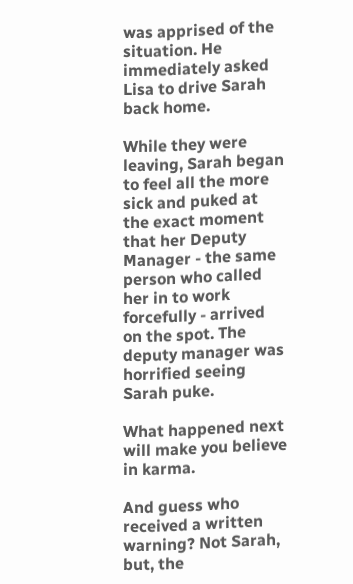was apprised of the situation. He immediately asked Lisa to drive Sarah back home.

While they were leaving, Sarah began to feel all the more sick and puked at the exact moment that her Deputy Manager - the same person who called her in to work forcefully - arrived on the spot. The deputy manager was horrified seeing Sarah puke.

What happened next will make you believe in karma.

And guess who received a written warning? Not Sarah, but, the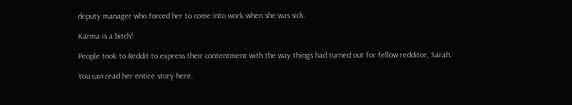deputy manager who forced her to come into work when she was sick.

Karma is a bitch!

People took to Reddit to express their contentment with the way things had turned out for fellow redditor, Sarah.

You can read her entire story here.